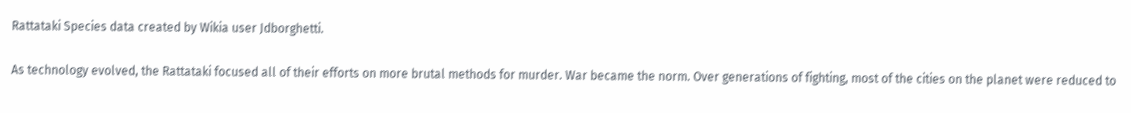Rattataki Species data created by Wikia user Jdborghetti.

As technology evolved, the Rattataki focused all of their efforts on more brutal methods for murder. War became the norm. Over generations of fighting, most of the cities on the planet were reduced to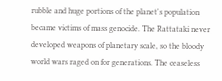rubble and huge portions of the planet's population became victims of mass genocide. The Rattataki never developed weapons of planetary scale, so the bloody world wars raged on for generations. The ceaseless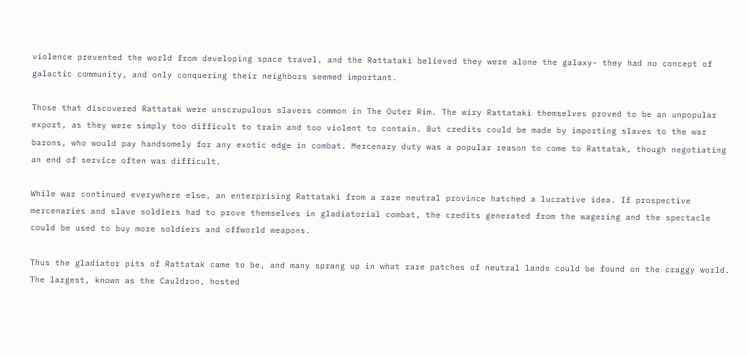violence prevented the world from developing space travel, and the Rattataki believed they were alone the galaxy- they had no concept of galactic community, and only conquering their neighbors seemed important.

Those that discovered Rattatak were unscrupulous slavers common in The Outer Rim. The wiry Rattataki themselves proved to be an unpopular export, as they were simply too difficult to train and too violent to contain. But credits could be made by importing slaves to the war barons, who would pay handsomely for any exotic edge in combat. Mercenary duty was a popular reason to come to Rattatak, though negotiating an end of service often was difficult.

While war continued everywhere else, an enterprising Rattataki from a rare neutral province hatched a lucrative idea. If prospective mercenaries and slave soldiers had to prove themselves in gladiatorial combat, the credits generated from the wagering and the spectacle could be used to buy more soldiers and offworld weapons.

Thus the gladiator pits of Rattatak came to be, and many sprang up in what rare patches of neutral lands could be found on the craggy world. The largest, known as the Cauldron, hosted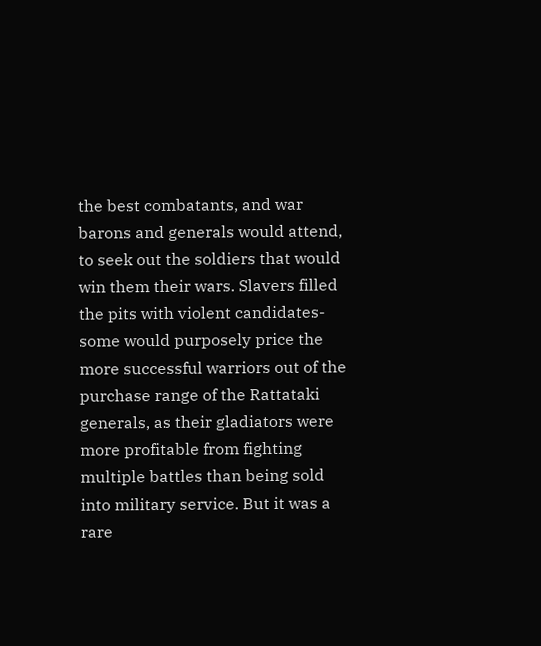the best combatants, and war barons and generals would attend, to seek out the soldiers that would win them their wars. Slavers filled the pits with violent candidates- some would purposely price the more successful warriors out of the purchase range of the Rattataki generals, as their gladiators were more profitable from fighting multiple battles than being sold into military service. But it was a rare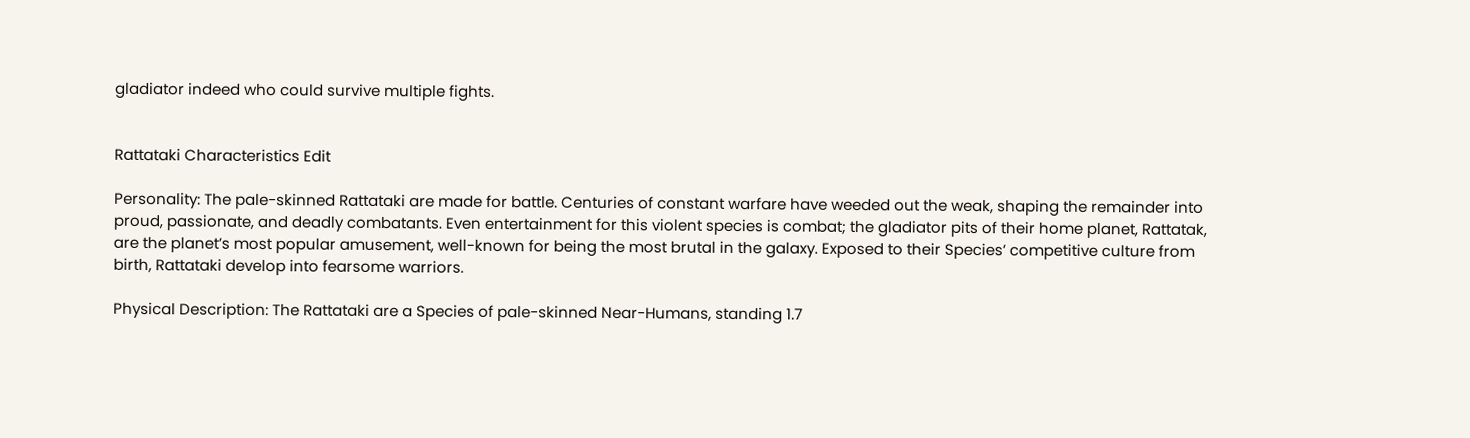gladiator indeed who could survive multiple fights.


Rattataki Characteristics Edit

Personality: The pale-skinned Rattataki are made for battle. Centuries of constant warfare have weeded out the weak, shaping the remainder into proud, passionate, and deadly combatants. Even entertainment for this violent species is combat; the gladiator pits of their home planet, Rattatak, are the planet’s most popular amusement, well-known for being the most brutal in the galaxy. Exposed to their Species’ competitive culture from birth, Rattataki develop into fearsome warriors.

Physical Description: The Rattataki are a Species of pale-skinned Near-Humans, standing 1.7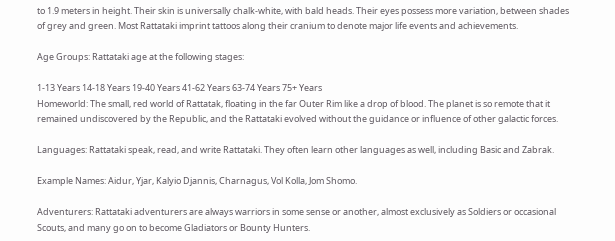to 1.9 meters in height. Their skin is universally chalk-white, with bald heads. Their eyes possess more variation, between shades of grey and green. Most Rattataki imprint tattoos along their cranium to denote major life events and achievements.

Age Groups: Rattataki age at the following stages:

1-13 Years 14-18 Years 19-40 Years 41-62 Years 63-74 Years 75+ Years
Homeworld: The small, red world of Rattatak, floating in the far Outer Rim like a drop of blood. The planet is so remote that it remained undiscovered by the Republic, and the Rattataki evolved without the guidance or influence of other galactic forces.

Languages: Rattataki speak, read, and write Rattataki. They often learn other languages as well, including Basic and Zabrak.

Example Names: Aidur, Yjar, Kalyio Djannis, Charnagus, Vol Kolla, Jom Shomo.

Adventurers: Rattataki adventurers are always warriors in some sense or another, almost exclusively as Soldiers or occasional Scouts, and many go on to become Gladiators or Bounty Hunters.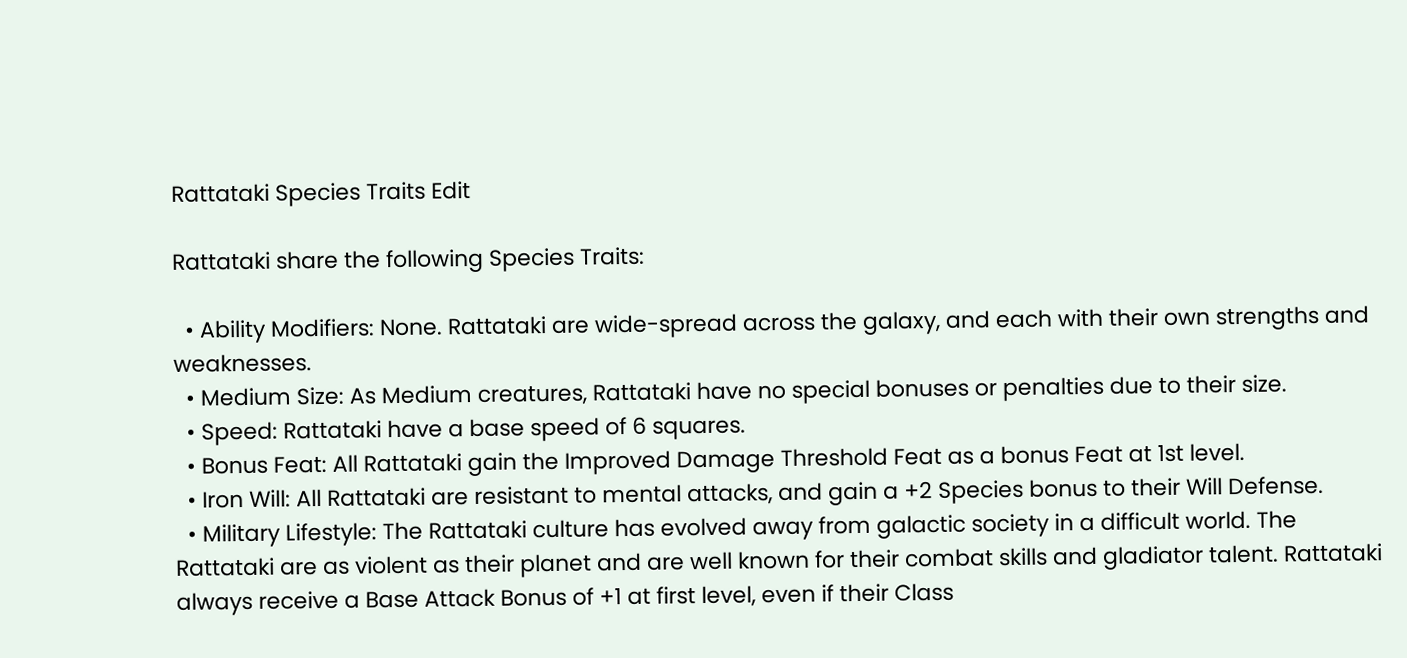Rattataki Species Traits Edit

Rattataki share the following Species Traits:

  • Ability Modifiers: None. Rattataki are wide-spread across the galaxy, and each with their own strengths and weaknesses.
  • Medium Size: As Medium creatures, Rattataki have no special bonuses or penalties due to their size.
  • Speed: Rattataki have a base speed of 6 squares.
  • Bonus Feat: All Rattataki gain the Improved Damage Threshold Feat as a bonus Feat at 1st level.
  • Iron Will: All Rattataki are resistant to mental attacks, and gain a +2 Species bonus to their Will Defense.
  • Military Lifestyle: The Rattataki culture has evolved away from galactic society in a difficult world. The Rattataki are as violent as their planet and are well known for their combat skills and gladiator talent. Rattataki always receive a Base Attack Bonus of +1 at first level, even if their Class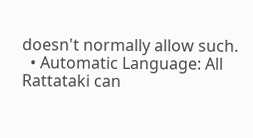doesn't normally allow such.
  • Automatic Language: All Rattataki can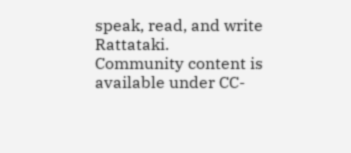speak, read, and write Rattataki.
Community content is available under CC-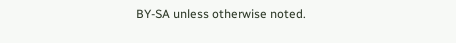BY-SA unless otherwise noted.